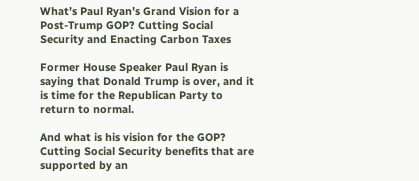What’s Paul Ryan’s Grand Vision for a Post-Trump GOP? Cutting Social Security and Enacting Carbon Taxes

Former House Speaker Paul Ryan is saying that Donald Trump is over, and it is time for the Republican Party to return to normal.

And what is his vision for the GOP? Cutting Social Security benefits that are supported by an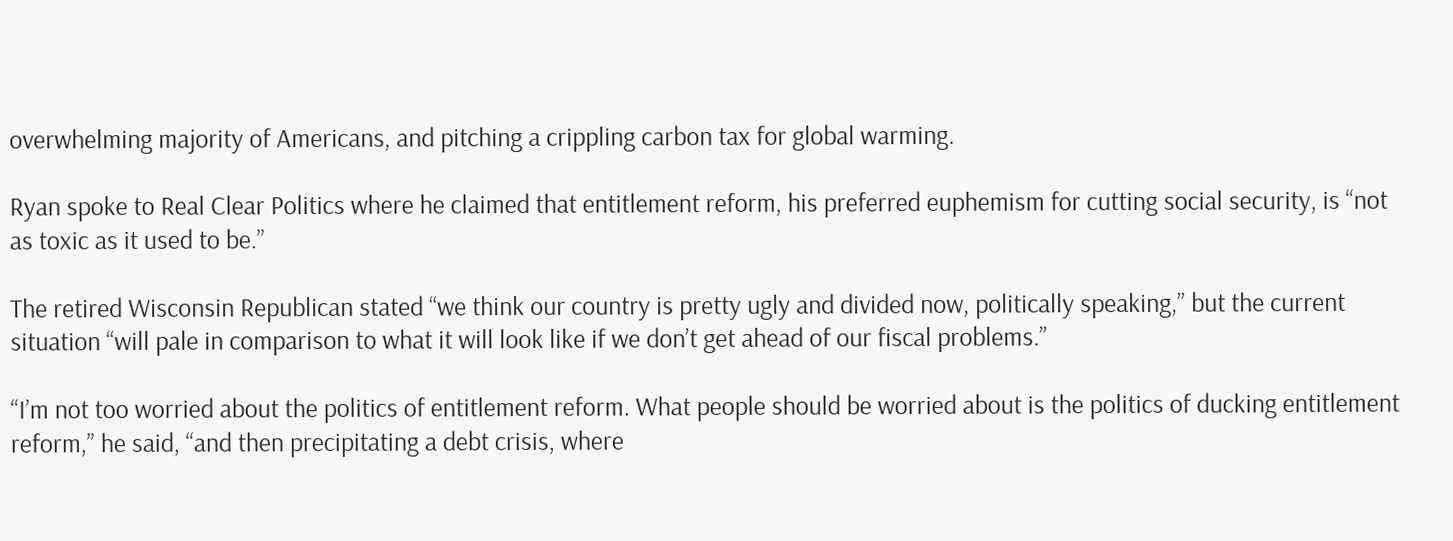overwhelming majority of Americans, and pitching a crippling carbon tax for global warming.

Ryan spoke to Real Clear Politics where he claimed that entitlement reform, his preferred euphemism for cutting social security, is “not as toxic as it used to be.”

The retired Wisconsin Republican stated “we think our country is pretty ugly and divided now, politically speaking,” but the current situation “will pale in comparison to what it will look like if we don’t get ahead of our fiscal problems.”

“I’m not too worried about the politics of entitlement reform. What people should be worried about is the politics of ducking entitlement reform,” he said, “and then precipitating a debt crisis, where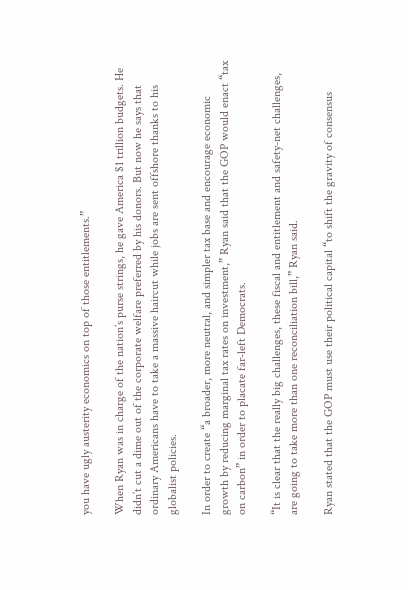you have ugly austerity economics on top of those entitlements.”

When Ryan was in charge of the nation’s purse strings, he gave America $1 trillion budgets. He didn’t cut a dime out of the corporate welfare preferred by his donors. But now he says that ordinary Americans have to take a massive haircut while jobs are sent offshore thanks to his globalist policies.

In order to create “a broader, more neutral, and simpler tax base and encourage economic growth by reducing marginal tax rates on investment,” Ryan said that the GOP would enact “tax on carbon” in order to placate far-left Democrats.

“It is clear that the really big challenges, these fiscal and entitlement and safety-net challenges, are going to take more than one reconciliation bill,” Ryan said.

Ryan stated that the GOP must use their political capital “to shift the gravity of consensus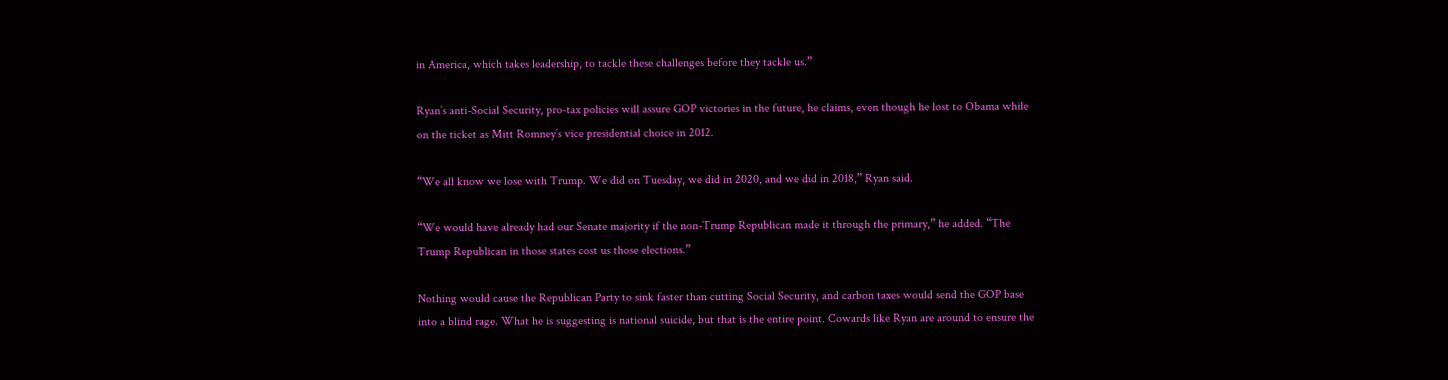in America, which takes leadership, to tackle these challenges before they tackle us.”

Ryan’s anti-Social Security, pro-tax policies will assure GOP victories in the future, he claims, even though he lost to Obama while on the ticket as Mitt Romney’s vice presidential choice in 2012.

“We all know we lose with Trump. We did on Tuesday, we did in 2020, and we did in 2018,” Ryan said.

“We would have already had our Senate majority if the non-Trump Republican made it through the primary,” he added. “The Trump Republican in those states cost us those elections.”

Nothing would cause the Republican Party to sink faster than cutting Social Security, and carbon taxes would send the GOP base into a blind rage. What he is suggesting is national suicide, but that is the entire point. Cowards like Ryan are around to ensure the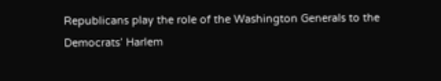Republicans play the role of the Washington Generals to the Democrats’ Harlem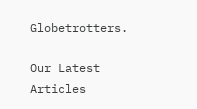Globetrotters.

Our Latest Articles